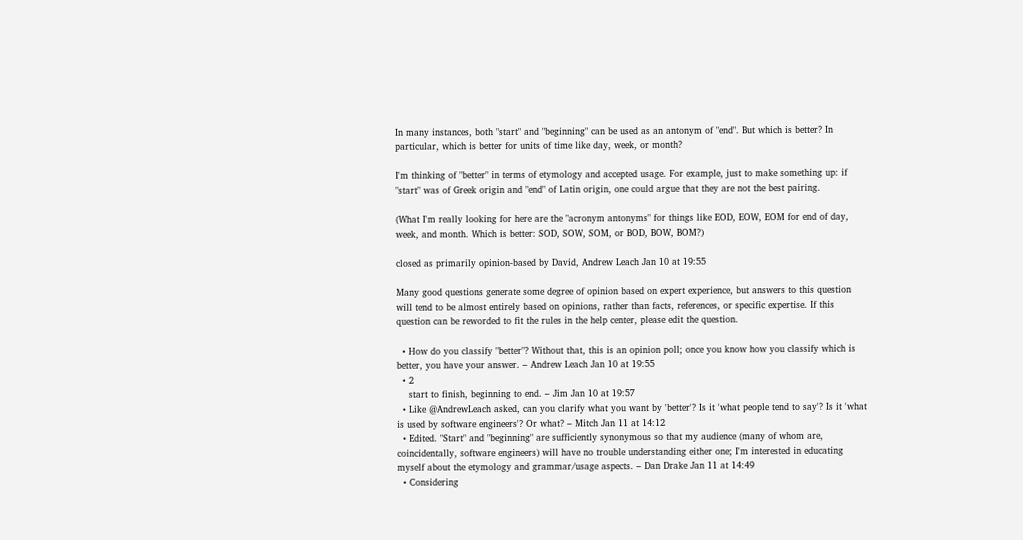In many instances, both "start" and "beginning" can be used as an antonym of "end". But which is better? In particular, which is better for units of time like day, week, or month?

I'm thinking of "better" in terms of etymology and accepted usage. For example, just to make something up: if "start" was of Greek origin and "end" of Latin origin, one could argue that they are not the best pairing.

(What I'm really looking for here are the "acronym antonyms" for things like EOD, EOW, EOM for end of day, week, and month. Which is better: SOD, SOW, SOM, or BOD, BOW, BOM?)

closed as primarily opinion-based by David, Andrew Leach Jan 10 at 19:55

Many good questions generate some degree of opinion based on expert experience, but answers to this question will tend to be almost entirely based on opinions, rather than facts, references, or specific expertise. If this question can be reworded to fit the rules in the help center, please edit the question.

  • How do you classify "better"? Without that, this is an opinion poll; once you know how you classify which is better, you have your answer. – Andrew Leach Jan 10 at 19:55
  • 2
    start to finish, beginning to end. – Jim Jan 10 at 19:57
  • Like @AndrewLeach asked, can you clarify what you want by 'better'? Is it 'what people tend to say'? Is it 'what is used by software engineers'? Or what? – Mitch Jan 11 at 14:12
  • Edited. "Start" and "beginning" are sufficiently synonymous so that my audience (many of whom are, coincidentally, software engineers) will have no trouble understanding either one; I'm interested in educating myself about the etymology and grammar/usage aspects. – Dan Drake Jan 11 at 14:49
  • Considering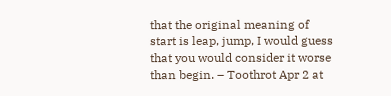that the original meaning of start is leap, jump, I would guess that you would consider it worse than begin. – Toothrot Apr 2 at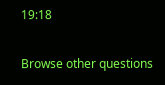19:18

Browse other questions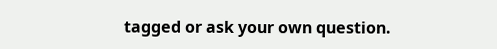tagged or ask your own question.